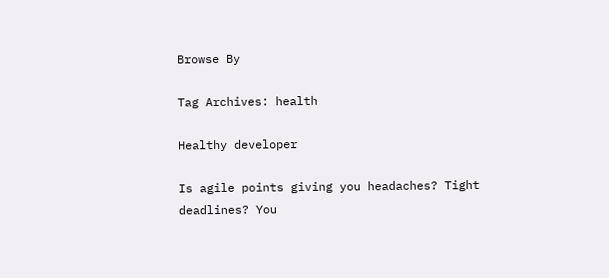Browse By

Tag Archives: health

Healthy developer

Is agile points giving you headaches? Tight deadlines? You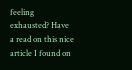feeling exhausted? Have a read on this nice article I found on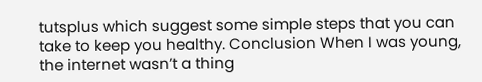tutsplus which suggest some simple steps that you can take to keep you healthy. Conclusion When I was young, the internet wasn’t a thing